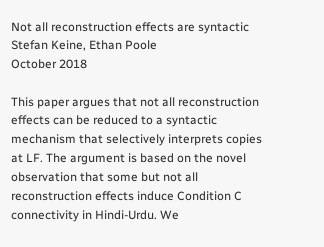Not all reconstruction effects are syntactic
Stefan Keine, Ethan Poole
October 2018

This paper argues that not all reconstruction effects can be reduced to a syntactic mechanism that selectively interprets copies at LF. The argument is based on the novel observation that some but not all reconstruction effects induce Condition C connectivity in Hindi-Urdu. We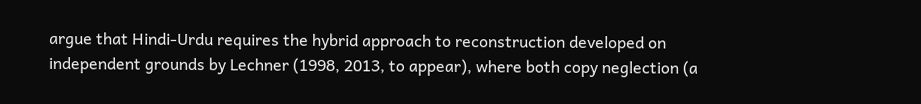argue that Hindi-Urdu requires the hybrid approach to reconstruction developed on independent grounds by Lechner (1998, 2013, to appear), where both copy neglection (a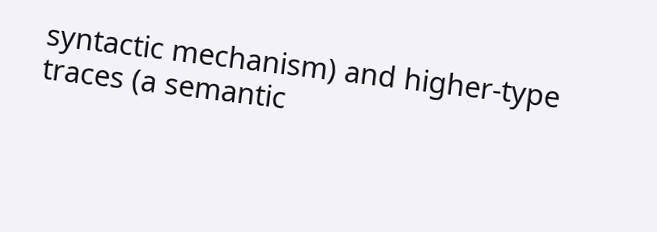syntactic mechanism) and higher-type traces (a semantic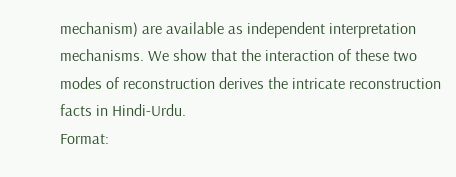mechanism) are available as independent interpretation mechanisms. We show that the interaction of these two modes of reconstruction derives the intricate reconstruction facts in Hindi-Urdu.
Format: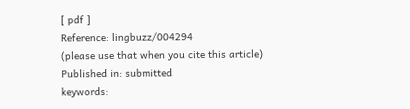[ pdf ]
Reference: lingbuzz/004294
(please use that when you cite this article)
Published in: submitted
keywords: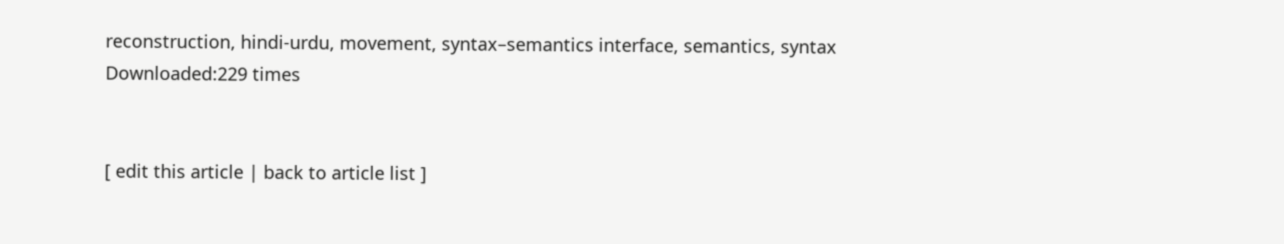reconstruction, hindi-urdu, movement, syntax–semantics interface, semantics, syntax
Downloaded:229 times


[ edit this article | back to article list ]